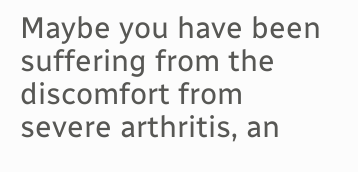Maybe you have been suffering from the discomfort from severe arthritis, an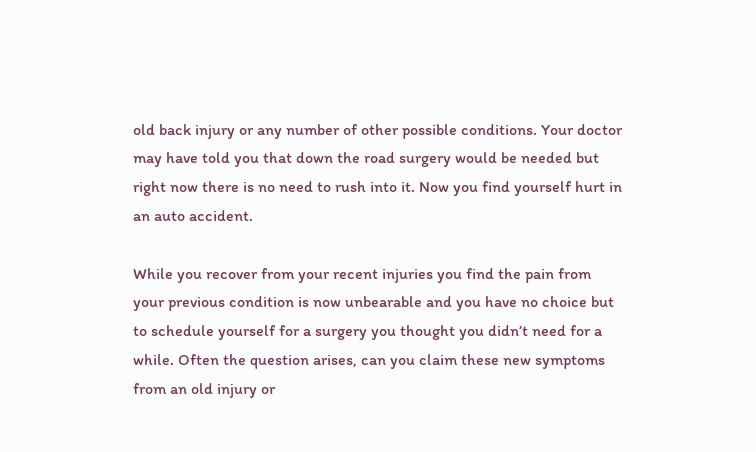old back injury or any number of other possible conditions. Your doctor may have told you that down the road surgery would be needed but right now there is no need to rush into it. Now you find yourself hurt in an auto accident.

While you recover from your recent injuries you find the pain from your previous condition is now unbearable and you have no choice but to schedule yourself for a surgery you thought you didn’t need for a while. Often the question arises, can you claim these new symptoms from an old injury or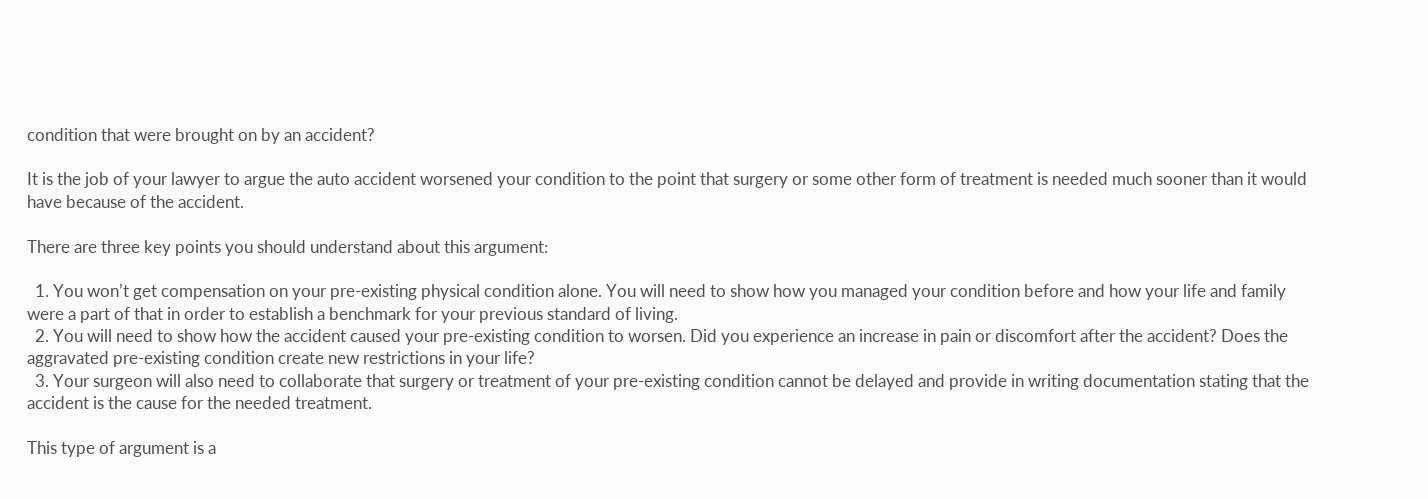condition that were brought on by an accident?

It is the job of your lawyer to argue the auto accident worsened your condition to the point that surgery or some other form of treatment is needed much sooner than it would have because of the accident.

There are three key points you should understand about this argument:

  1. You won’t get compensation on your pre-existing physical condition alone. You will need to show how you managed your condition before and how your life and family were a part of that in order to establish a benchmark for your previous standard of living.
  2. You will need to show how the accident caused your pre-existing condition to worsen. Did you experience an increase in pain or discomfort after the accident? Does the aggravated pre-existing condition create new restrictions in your life?
  3. Your surgeon will also need to collaborate that surgery or treatment of your pre-existing condition cannot be delayed and provide in writing documentation stating that the accident is the cause for the needed treatment.

This type of argument is a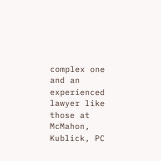complex one and an experienced lawyer like those at McMahon, Kublick, PC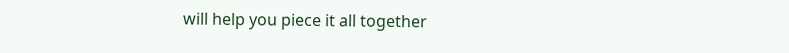will help you piece it all together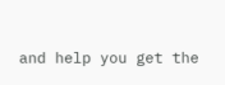and help you get the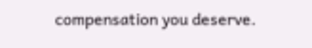compensation you deserve.